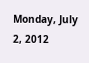Monday, July 2, 2012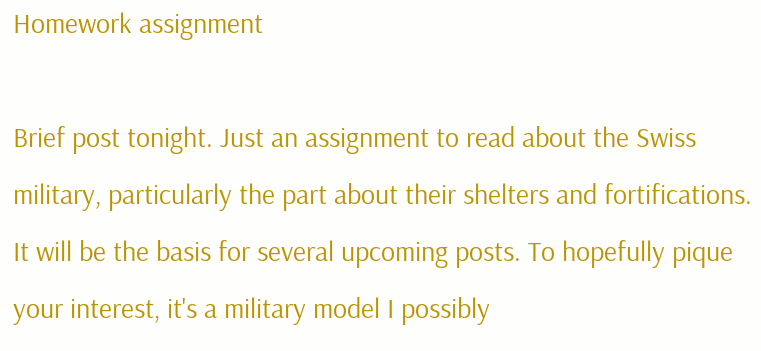Homework assignment

Brief post tonight. Just an assignment to read about the Swiss military, particularly the part about their shelters and fortifications. It will be the basis for several upcoming posts. To hopefully pique your interest, it's a military model I possibly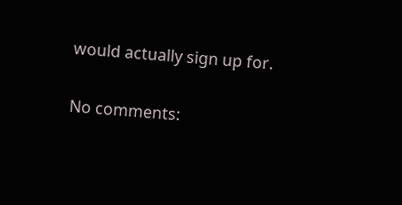would actually sign up for.

No comments: